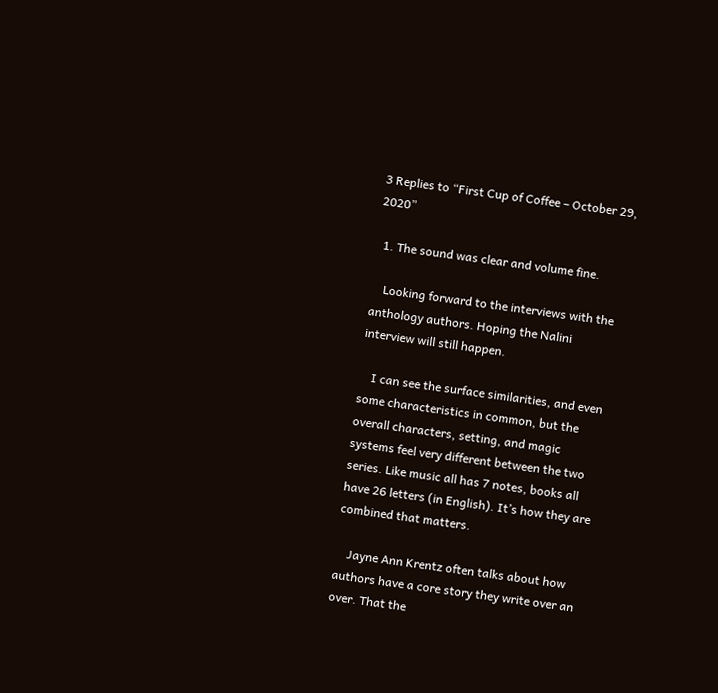3 Replies to “First Cup of Coffee – October 29, 2020”

  1. The sound was clear and volume fine.

    Looking forward to the interviews with the anthology authors. Hoping the Nalini interview will still happen.

    I can see the surface similarities, and even some characteristics in common, but the overall characters, setting, and magic systems feel very different between the two series. Like music all has 7 notes, books all have 26 letters (in English). It’s how they are combined that matters.

    Jayne Ann Krentz often talks about how authors have a core story they write over an over. That the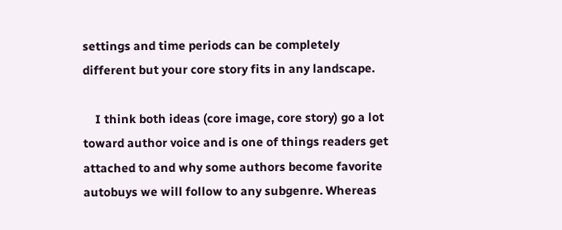settings and time periods can be completely different but your core story fits in any landscape.

    I think both ideas (core image, core story) go a lot toward author voice and is one of things readers get attached to and why some authors become favorite autobuys we will follow to any subgenre. Whereas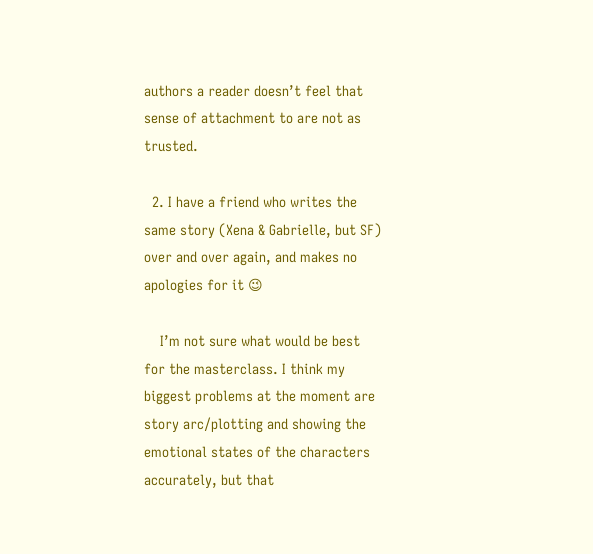authors a reader doesn’t feel that sense of attachment to are not as trusted.

  2. I have a friend who writes the same story (Xena & Gabrielle, but SF) over and over again, and makes no apologies for it 😉

    I’m not sure what would be best for the masterclass. I think my biggest problems at the moment are story arc/plotting and showing the emotional states of the characters accurately, but that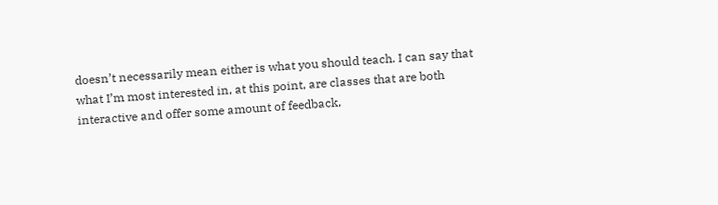doesn’t necessarily mean either is what you should teach. I can say that what I’m most interested in, at this point, are classes that are both interactive and offer some amount of feedback,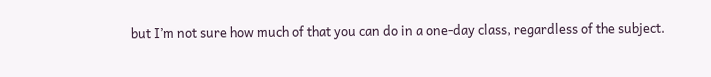but I’m not sure how much of that you can do in a one-day class, regardless of the subject.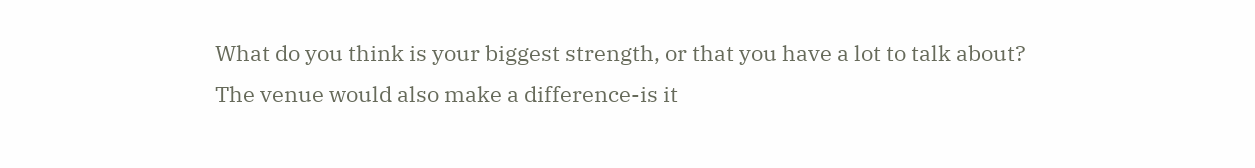What do you think is your biggest strength, or that you have a lot to talk about? The venue would also make a difference-is it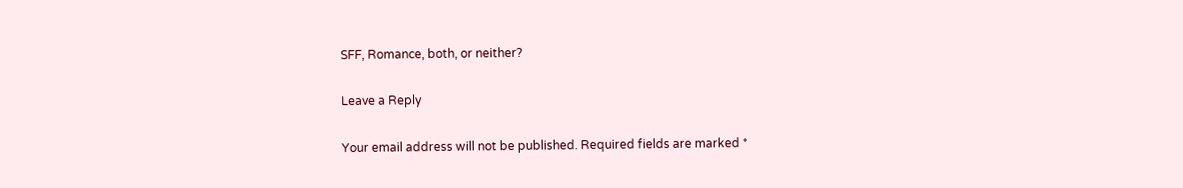SFF, Romance, both, or neither?

Leave a Reply

Your email address will not be published. Required fields are marked *